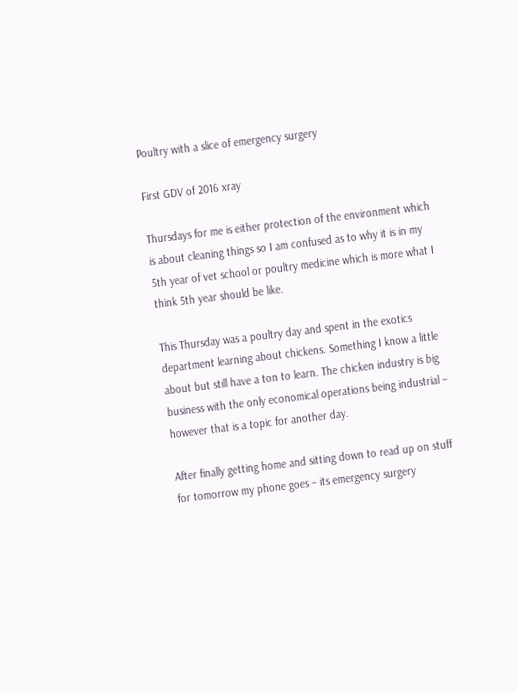Poultry with a slice of emergency surgery

First GDV of 2016 xray

Thursdays for me is either protection of the environment which is about cleaning things so I am confused as to why it is in my 5th year of vet school or poultry medicine which is more what I think 5th year should be like.

This Thursday was a poultry day and spent in the exotics department learning about chickens. Something I know a little about but still have a ton to learn. The chicken industry is big business with the only economical operations being industrial – however that is a topic for another day.

After finally getting home and sitting down to read up on stuff for tomorrow my phone goes – its emergency surgery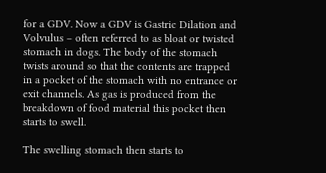for a GDV. Now a GDV is Gastric Dilation and Volvulus – often referred to as bloat or twisted stomach in dogs. The body of the stomach twists around so that the contents are trapped in a pocket of the stomach with no entrance or exit channels. As gas is produced from the breakdown of food material this pocket then starts to swell.

The swelling stomach then starts to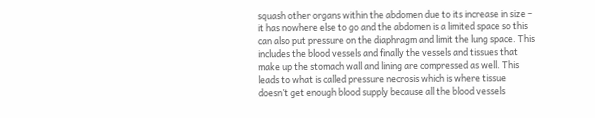squash other organs within the abdomen due to its increase in size – it has nowhere else to go and the abdomen is a limited space so this can also put pressure on the diaphragm and limit the lung space. This includes the blood vessels and finally the vessels and tissues that make up the stomach wall and lining are compressed as well. This leads to what is called pressure necrosis which is where tissue doesn’t get enough blood supply because all the blood vessels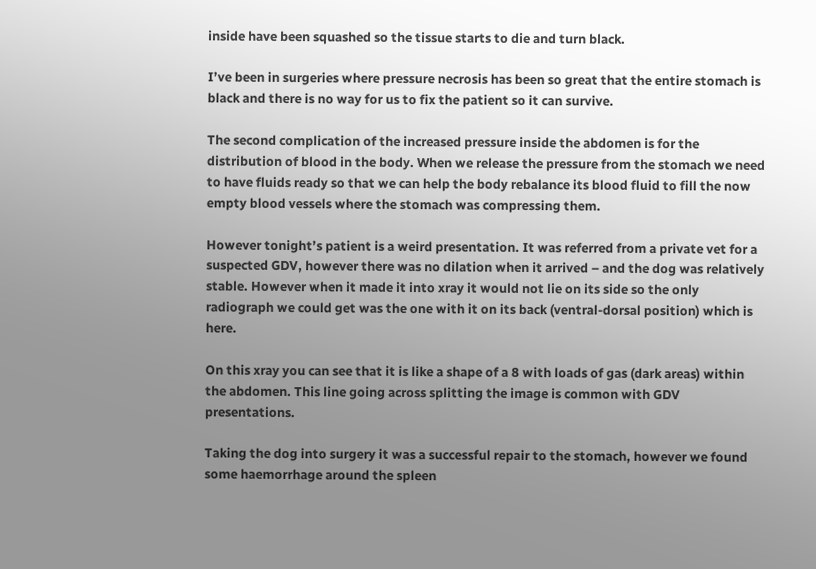inside have been squashed so the tissue starts to die and turn black.

I’ve been in surgeries where pressure necrosis has been so great that the entire stomach is black and there is no way for us to fix the patient so it can survive.

The second complication of the increased pressure inside the abdomen is for the distribution of blood in the body. When we release the pressure from the stomach we need to have fluids ready so that we can help the body rebalance its blood fluid to fill the now empty blood vessels where the stomach was compressing them.

However tonight’s patient is a weird presentation. It was referred from a private vet for a suspected GDV, however there was no dilation when it arrived – and the dog was relatively stable. However when it made it into xray it would not lie on its side so the only radiograph we could get was the one with it on its back (ventral-dorsal position) which is here.

On this xray you can see that it is like a shape of a 8 with loads of gas (dark areas) within the abdomen. This line going across splitting the image is common with GDV presentations.

Taking the dog into surgery it was a successful repair to the stomach, however we found some haemorrhage around the spleen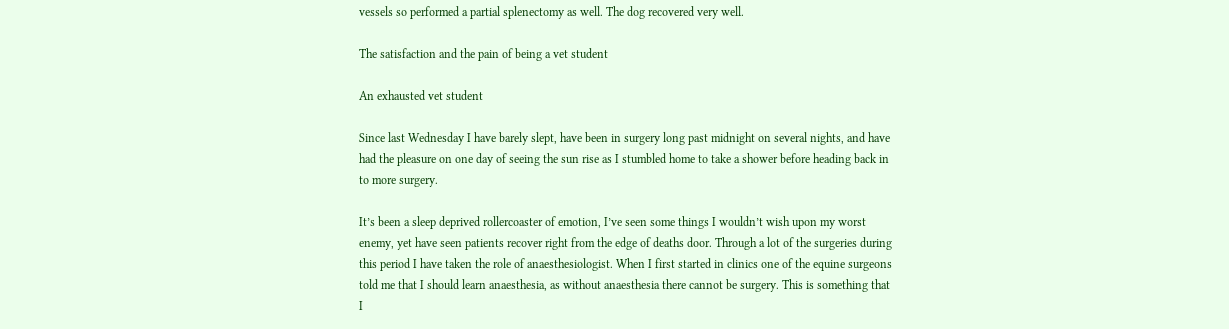vessels so performed a partial splenectomy as well. The dog recovered very well.

The satisfaction and the pain of being a vet student

An exhausted vet student

Since last Wednesday I have barely slept, have been in surgery long past midnight on several nights, and have had the pleasure on one day of seeing the sun rise as I stumbled home to take a shower before heading back in to more surgery.

It’s been a sleep deprived rollercoaster of emotion, I’ve seen some things I wouldn’t wish upon my worst enemy, yet have seen patients recover right from the edge of deaths door. Through a lot of the surgeries during this period I have taken the role of anaesthesiologist. When I first started in clinics one of the equine surgeons told me that I should learn anaesthesia, as without anaesthesia there cannot be surgery. This is something that I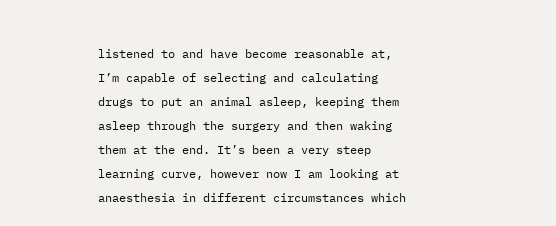listened to and have become reasonable at, I’m capable of selecting and calculating drugs to put an animal asleep, keeping them asleep through the surgery and then waking them at the end. It’s been a very steep learning curve, however now I am looking at anaesthesia in different circumstances which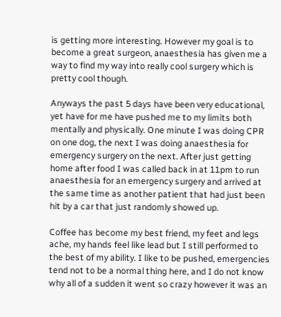is getting more interesting. However my goal is to become a great surgeon, anaesthesia has given me a way to find my way into really cool surgery which is pretty cool though.

Anyways the past 5 days have been very educational, yet have for me have pushed me to my limits both mentally and physically. One minute I was doing CPR on one dog, the next I was doing anaesthesia for emergency surgery on the next. After just getting home after food I was called back in at 11pm to run anaesthesia for an emergency surgery and arrived at the same time as another patient that had just been hit by a car that just randomly showed up.

Coffee has become my best friend, my feet and legs ache, my hands feel like lead but I still performed to the best of my ability. I like to be pushed, emergencies tend not to be a normal thing here, and I do not know why all of a sudden it went so crazy however it was an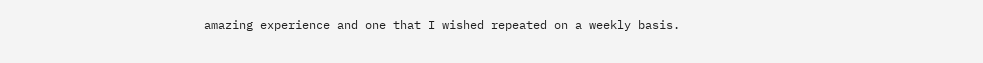amazing experience and one that I wished repeated on a weekly basis.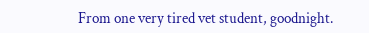From one very tired vet student, goodnight.